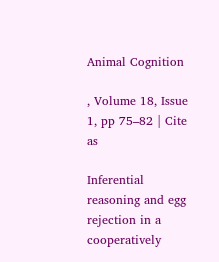Animal Cognition

, Volume 18, Issue 1, pp 75–82 | Cite as

Inferential reasoning and egg rejection in a cooperatively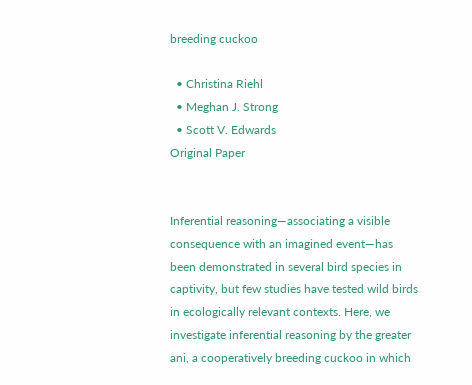breeding cuckoo

  • Christina Riehl
  • Meghan J. Strong
  • Scott V. Edwards
Original Paper


Inferential reasoning—associating a visible consequence with an imagined event—has been demonstrated in several bird species in captivity, but few studies have tested wild birds in ecologically relevant contexts. Here, we investigate inferential reasoning by the greater ani, a cooperatively breeding cuckoo in which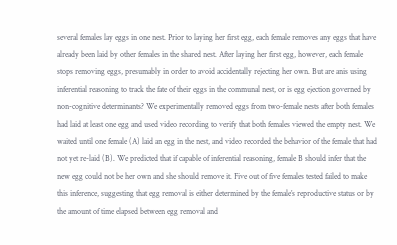several females lay eggs in one nest. Prior to laying her first egg, each female removes any eggs that have already been laid by other females in the shared nest. After laying her first egg, however, each female stops removing eggs, presumably in order to avoid accidentally rejecting her own. But are anis using inferential reasoning to track the fate of their eggs in the communal nest, or is egg ejection governed by non-cognitive determinants? We experimentally removed eggs from two-female nests after both females had laid at least one egg and used video recording to verify that both females viewed the empty nest. We waited until one female (A) laid an egg in the nest, and video recorded the behavior of the female that had not yet re-laid (B). We predicted that if capable of inferential reasoning, female B should infer that the new egg could not be her own and she should remove it. Five out of five females tested failed to make this inference, suggesting that egg removal is either determined by the female’s reproductive status or by the amount of time elapsed between egg removal and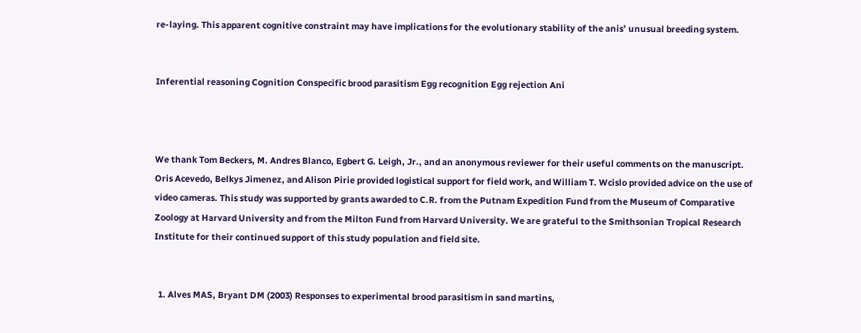re-laying. This apparent cognitive constraint may have implications for the evolutionary stability of the anis’ unusual breeding system.


Inferential reasoning Cognition Conspecific brood parasitism Egg recognition Egg rejection Ani



We thank Tom Beckers, M. Andres Blanco, Egbert G. Leigh, Jr., and an anonymous reviewer for their useful comments on the manuscript. Oris Acevedo, Belkys Jimenez, and Alison Pirie provided logistical support for field work, and William T. Wcislo provided advice on the use of video cameras. This study was supported by grants awarded to C.R. from the Putnam Expedition Fund from the Museum of Comparative Zoology at Harvard University and from the Milton Fund from Harvard University. We are grateful to the Smithsonian Tropical Research Institute for their continued support of this study population and field site.


  1. Alves MAS, Bryant DM (2003) Responses to experimental brood parasitism in sand martins,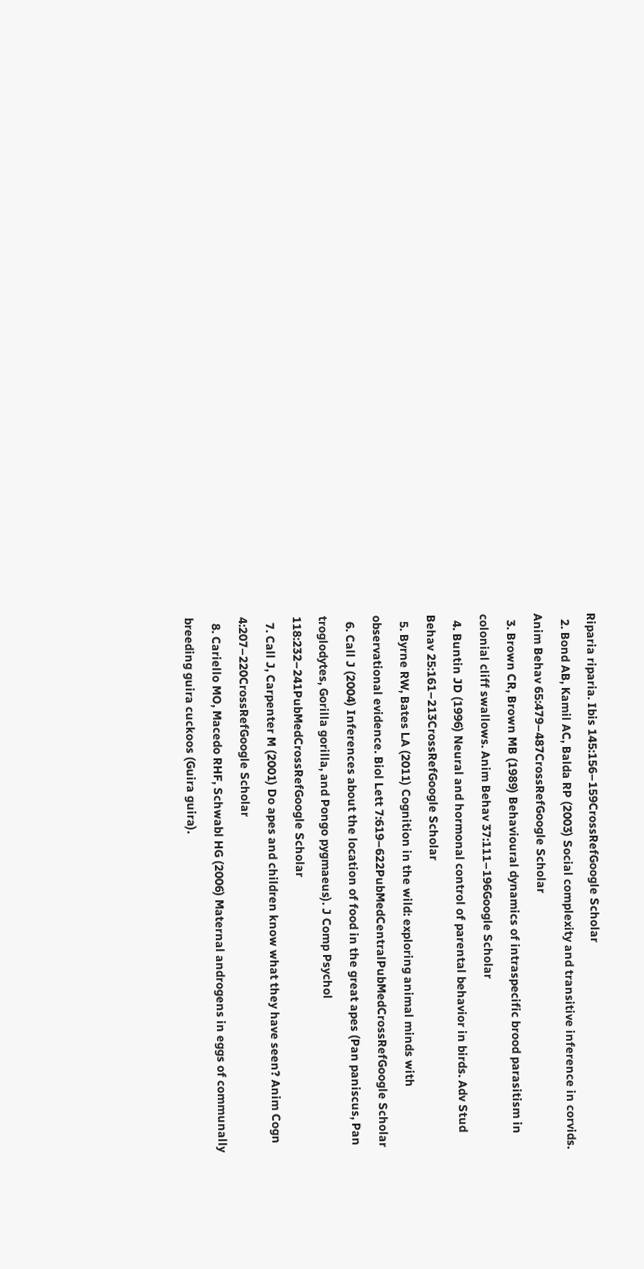Riparia riparia. Ibis 145:156–159CrossRefGoogle Scholar
  2. Bond AB, Kamil AC, Balda RP (2003) Social complexity and transitive inference in corvids. Anim Behav 65:479–487CrossRefGoogle Scholar
  3. Brown CR, Brown MB (1989) Behavioural dynamics of intraspecific brood parasitism in colonial cliff swallows. Anim Behav 37:111–196Google Scholar
  4. Buntin JD (1996) Neural and hormonal control of parental behavior in birds. Adv Stud Behav 25:161–213CrossRefGoogle Scholar
  5. Byrne RW, Bates LA (2011) Cognition in the wild: exploring animal minds with observational evidence. Biol Lett 7:619–622PubMedCentralPubMedCrossRefGoogle Scholar
  6. Call J (2004) Inferences about the location of food in the great apes (Pan paniscus, Pan troglodytes, Gorilla gorilla, and Pongo pygmaeus). J Comp Psychol 118:232–241PubMedCrossRefGoogle Scholar
  7. Call J, Carpenter M (2001) Do apes and children know what they have seen? Anim Cogn 4:207–220CrossRefGoogle Scholar
  8. Cariello MO, Macedo RHF, Schwabl HG (2006) Maternal androgens in eggs of communally breeding guira cuckoos (Guira guira).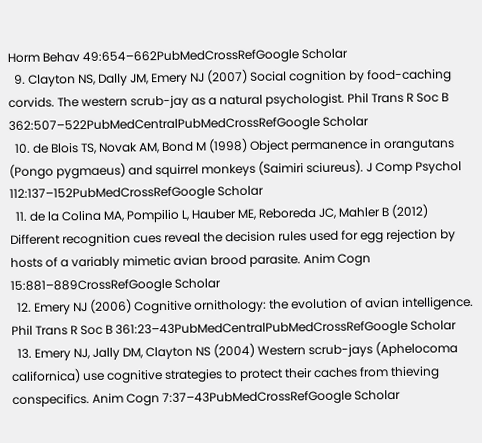Horm Behav 49:654–662PubMedCrossRefGoogle Scholar
  9. Clayton NS, Dally JM, Emery NJ (2007) Social cognition by food-caching corvids. The western scrub-jay as a natural psychologist. Phil Trans R Soc B 362:507–522PubMedCentralPubMedCrossRefGoogle Scholar
  10. de Blois TS, Novak AM, Bond M (1998) Object permanence in orangutans (Pongo pygmaeus) and squirrel monkeys (Saimiri sciureus). J Comp Psychol 112:137–152PubMedCrossRefGoogle Scholar
  11. de la Colina MA, Pompilio L, Hauber ME, Reboreda JC, Mahler B (2012) Different recognition cues reveal the decision rules used for egg rejection by hosts of a variably mimetic avian brood parasite. Anim Cogn 15:881–889CrossRefGoogle Scholar
  12. Emery NJ (2006) Cognitive ornithology: the evolution of avian intelligence. Phil Trans R Soc B 361:23–43PubMedCentralPubMedCrossRefGoogle Scholar
  13. Emery NJ, Jally DM, Clayton NS (2004) Western scrub-jays (Aphelocoma californica) use cognitive strategies to protect their caches from thieving conspecifics. Anim Cogn 7:37–43PubMedCrossRefGoogle Scholar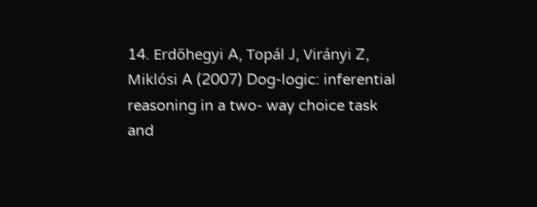14. Erdőhegyi A, Topál J, Virányi Z, Miklósi A (2007) Dog-logic: inferential reasoning in a two- way choice task and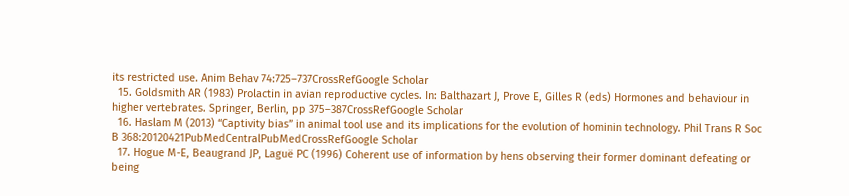its restricted use. Anim Behav 74:725–737CrossRefGoogle Scholar
  15. Goldsmith AR (1983) Prolactin in avian reproductive cycles. In: Balthazart J, Prove E, Gilles R (eds) Hormones and behaviour in higher vertebrates. Springer, Berlin, pp 375–387CrossRefGoogle Scholar
  16. Haslam M (2013) “Captivity bias” in animal tool use and its implications for the evolution of hominin technology. Phil Trans R Soc B 368:20120421PubMedCentralPubMedCrossRefGoogle Scholar
  17. Hogue M-E, Beaugrand JP, Laguë PC (1996) Coherent use of information by hens observing their former dominant defeating or being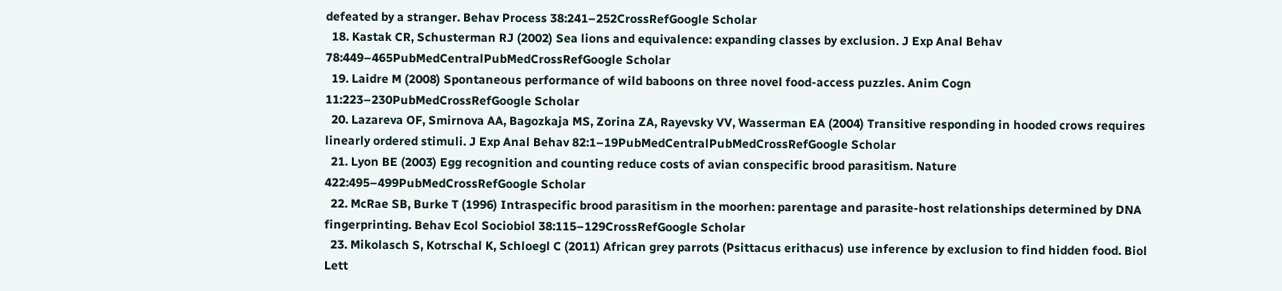defeated by a stranger. Behav Process 38:241–252CrossRefGoogle Scholar
  18. Kastak CR, Schusterman RJ (2002) Sea lions and equivalence: expanding classes by exclusion. J Exp Anal Behav 78:449–465PubMedCentralPubMedCrossRefGoogle Scholar
  19. Laidre M (2008) Spontaneous performance of wild baboons on three novel food-access puzzles. Anim Cogn 11:223–230PubMedCrossRefGoogle Scholar
  20. Lazareva OF, Smirnova AA, Bagozkaja MS, Zorina ZA, Rayevsky VV, Wasserman EA (2004) Transitive responding in hooded crows requires linearly ordered stimuli. J Exp Anal Behav 82:1–19PubMedCentralPubMedCrossRefGoogle Scholar
  21. Lyon BE (2003) Egg recognition and counting reduce costs of avian conspecific brood parasitism. Nature 422:495–499PubMedCrossRefGoogle Scholar
  22. McRae SB, Burke T (1996) Intraspecific brood parasitism in the moorhen: parentage and parasite-host relationships determined by DNA fingerprinting. Behav Ecol Sociobiol 38:115–129CrossRefGoogle Scholar
  23. Mikolasch S, Kotrschal K, Schloegl C (2011) African grey parrots (Psittacus erithacus) use inference by exclusion to find hidden food. Biol Lett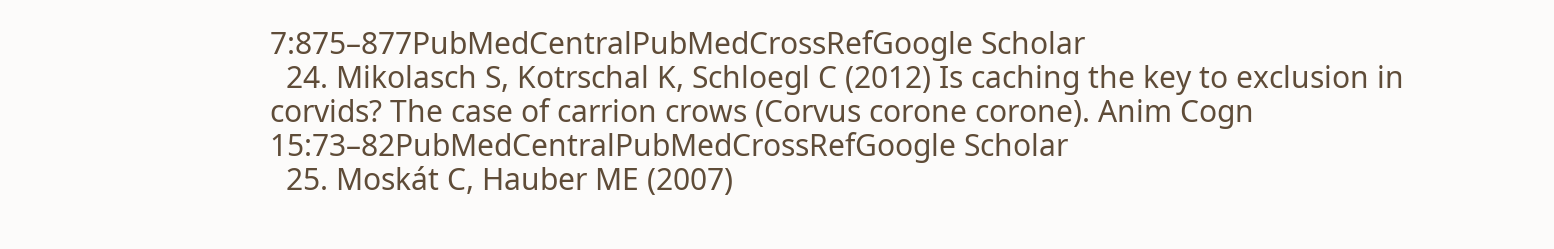7:875–877PubMedCentralPubMedCrossRefGoogle Scholar
  24. Mikolasch S, Kotrschal K, Schloegl C (2012) Is caching the key to exclusion in corvids? The case of carrion crows (Corvus corone corone). Anim Cogn 15:73–82PubMedCentralPubMedCrossRefGoogle Scholar
  25. Moskát C, Hauber ME (2007)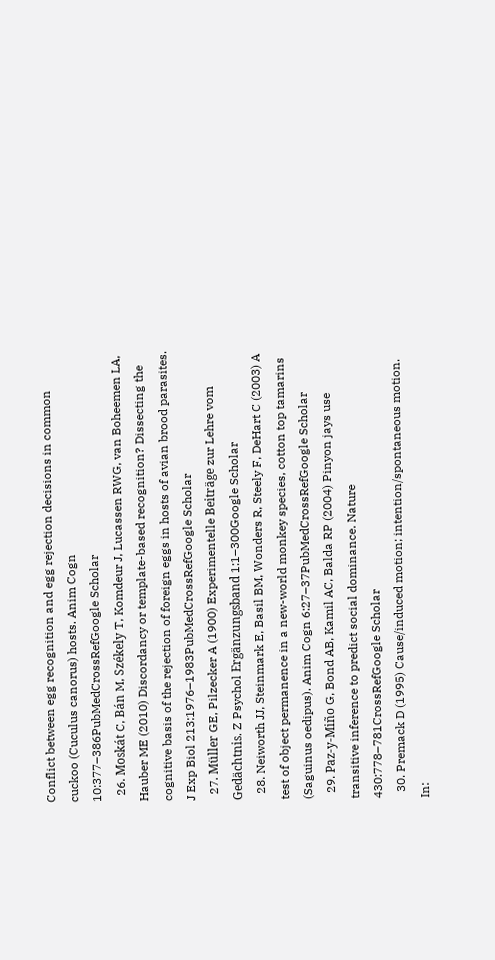Conflict between egg recognition and egg rejection decisions in common cuckoo (Cuculus canorus) hosts. Anim Cogn 10:377–386PubMedCrossRefGoogle Scholar
  26. Moskát C, Bán M, Székely T, Komdeur J, Lucassen RWG, van Boheemen LA, Hauber ME (2010) Discordancy or template-based recognition? Dissecting the cognitive basis of the rejection of foreign eggs in hosts of avian brood parasites. J Exp Biol 213:1976–1983PubMedCrossRefGoogle Scholar
  27. Müller GE, Pilzecker A (1900) Experimentelle Beiträge zur Lehre vom Gedächtnis. Z Psychol Ergänzungsband 1:1–300Google Scholar
  28. Neiworth JJ, Steinmark E, Basil BM, Wonders R, Steely F, DeHart C (2003) A test of object permanence in a new-world monkey species, cotton top tamarins (Saguinus oedipus). Anim Cogn 6:27–37PubMedCrossRefGoogle Scholar
  29. Paz-y-Miño G, Bond AB, Kamil AC, Balda RP (2004) Pinyon jays use transitive inference to predict social dominance. Nature 430:778–781CrossRefGoogle Scholar
  30. Premack D (1995) Cause/induced motion; intention/spontaneous motion. In: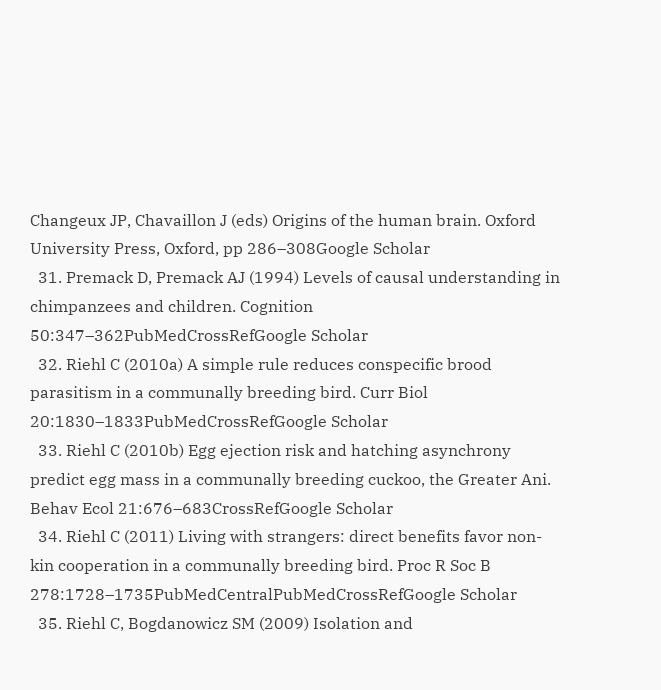Changeux JP, Chavaillon J (eds) Origins of the human brain. Oxford University Press, Oxford, pp 286–308Google Scholar
  31. Premack D, Premack AJ (1994) Levels of causal understanding in chimpanzees and children. Cognition 50:347–362PubMedCrossRefGoogle Scholar
  32. Riehl C (2010a) A simple rule reduces conspecific brood parasitism in a communally breeding bird. Curr Biol 20:1830–1833PubMedCrossRefGoogle Scholar
  33. Riehl C (2010b) Egg ejection risk and hatching asynchrony predict egg mass in a communally breeding cuckoo, the Greater Ani. Behav Ecol 21:676–683CrossRefGoogle Scholar
  34. Riehl C (2011) Living with strangers: direct benefits favor non-kin cooperation in a communally breeding bird. Proc R Soc B 278:1728–1735PubMedCentralPubMedCrossRefGoogle Scholar
  35. Riehl C, Bogdanowicz SM (2009) Isolation and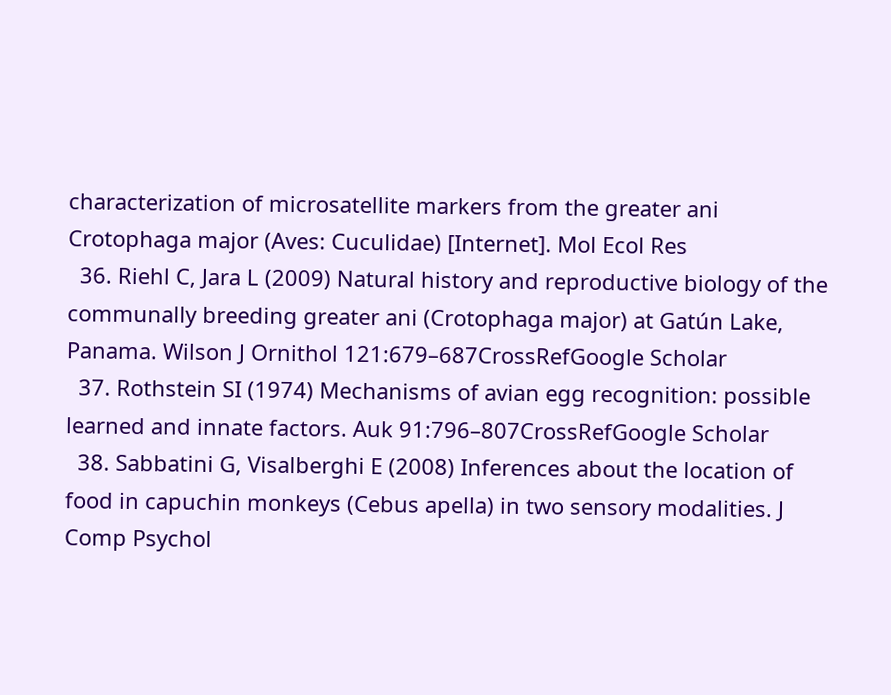characterization of microsatellite markers from the greater ani Crotophaga major (Aves: Cuculidae) [Internet]. Mol Ecol Res
  36. Riehl C, Jara L (2009) Natural history and reproductive biology of the communally breeding greater ani (Crotophaga major) at Gatún Lake, Panama. Wilson J Ornithol 121:679–687CrossRefGoogle Scholar
  37. Rothstein SI (1974) Mechanisms of avian egg recognition: possible learned and innate factors. Auk 91:796–807CrossRefGoogle Scholar
  38. Sabbatini G, Visalberghi E (2008) Inferences about the location of food in capuchin monkeys (Cebus apella) in two sensory modalities. J Comp Psychol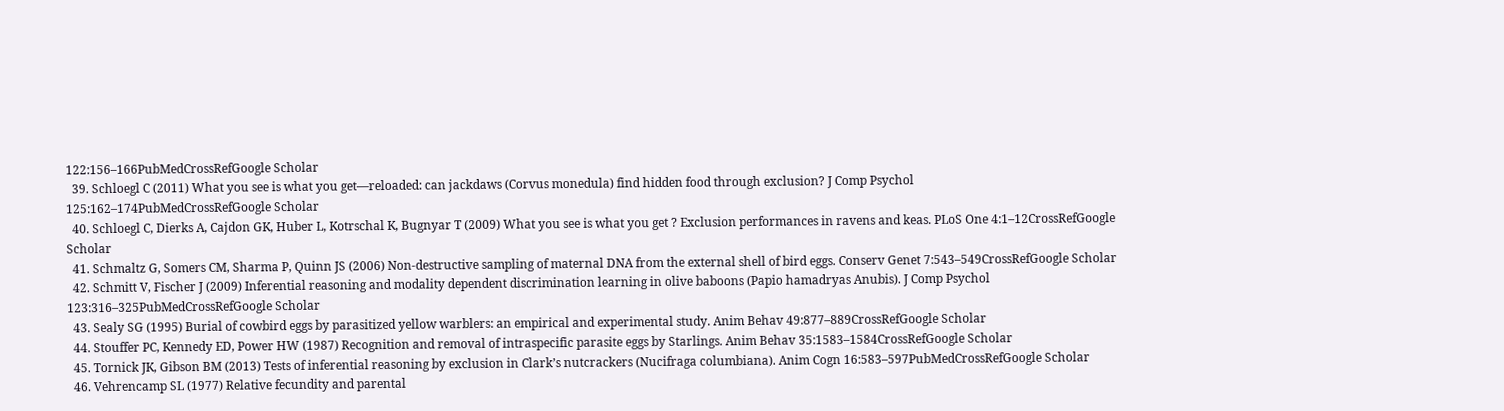122:156–166PubMedCrossRefGoogle Scholar
  39. Schloegl C (2011) What you see is what you get—reloaded: can jackdaws (Corvus monedula) find hidden food through exclusion? J Comp Psychol 125:162–174PubMedCrossRefGoogle Scholar
  40. Schloegl C, Dierks A, Cajdon GK, Huber L, Kotrschal K, Bugnyar T (2009) What you see is what you get ? Exclusion performances in ravens and keas. PLoS One 4:1–12CrossRefGoogle Scholar
  41. Schmaltz G, Somers CM, Sharma P, Quinn JS (2006) Non-destructive sampling of maternal DNA from the external shell of bird eggs. Conserv Genet 7:543–549CrossRefGoogle Scholar
  42. Schmitt V, Fischer J (2009) Inferential reasoning and modality dependent discrimination learning in olive baboons (Papio hamadryas Anubis). J Comp Psychol 123:316–325PubMedCrossRefGoogle Scholar
  43. Sealy SG (1995) Burial of cowbird eggs by parasitized yellow warblers: an empirical and experimental study. Anim Behav 49:877–889CrossRefGoogle Scholar
  44. Stouffer PC, Kennedy ED, Power HW (1987) Recognition and removal of intraspecific parasite eggs by Starlings. Anim Behav 35:1583–1584CrossRefGoogle Scholar
  45. Tornick JK, Gibson BM (2013) Tests of inferential reasoning by exclusion in Clark’s nutcrackers (Nucifraga columbiana). Anim Cogn 16:583–597PubMedCrossRefGoogle Scholar
  46. Vehrencamp SL (1977) Relative fecundity and parental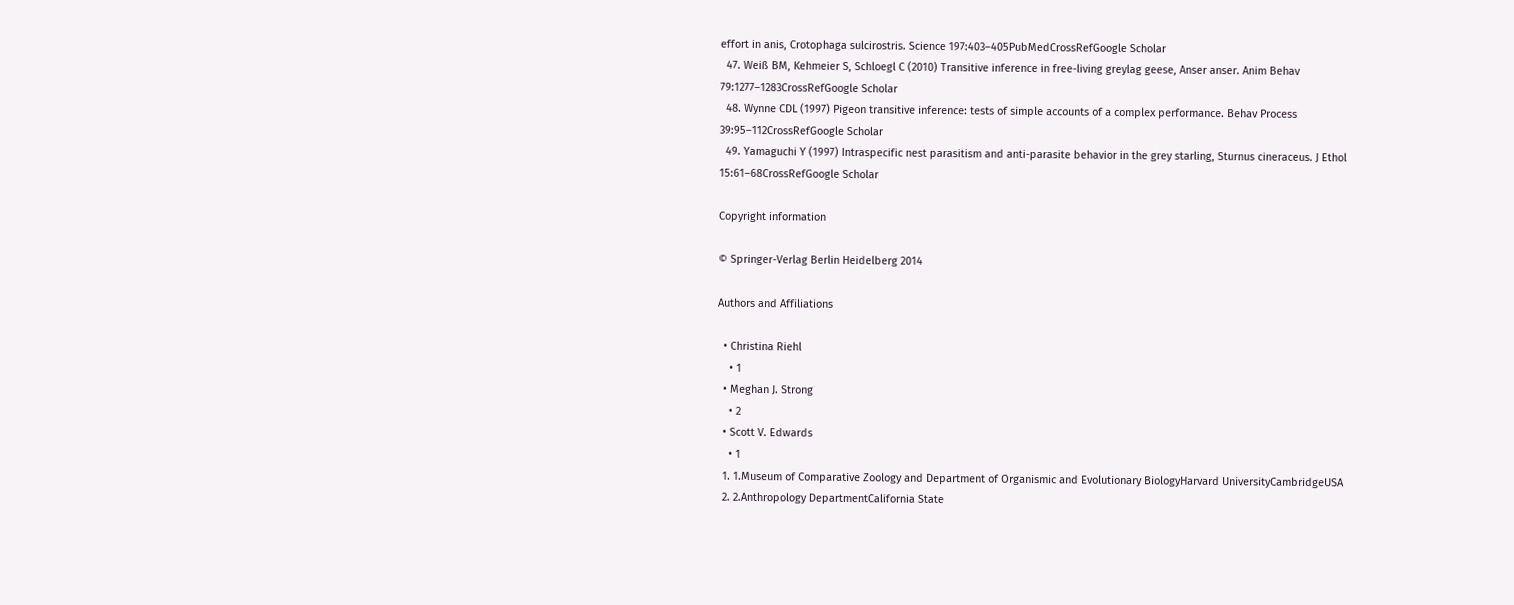effort in anis, Crotophaga sulcirostris. Science 197:403–405PubMedCrossRefGoogle Scholar
  47. Weiß BM, Kehmeier S, Schloegl C (2010) Transitive inference in free-living greylag geese, Anser anser. Anim Behav 79:1277–1283CrossRefGoogle Scholar
  48. Wynne CDL (1997) Pigeon transitive inference: tests of simple accounts of a complex performance. Behav Process 39:95–112CrossRefGoogle Scholar
  49. Yamaguchi Y (1997) Intraspecific nest parasitism and anti-parasite behavior in the grey starling, Sturnus cineraceus. J Ethol 15:61–68CrossRefGoogle Scholar

Copyright information

© Springer-Verlag Berlin Heidelberg 2014

Authors and Affiliations

  • Christina Riehl
    • 1
  • Meghan J. Strong
    • 2
  • Scott V. Edwards
    • 1
  1. 1.Museum of Comparative Zoology and Department of Organismic and Evolutionary BiologyHarvard UniversityCambridgeUSA
  2. 2.Anthropology DepartmentCalifornia State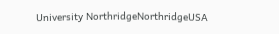University NorthridgeNorthridgeUSA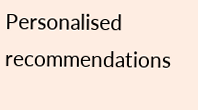Personalised recommendations